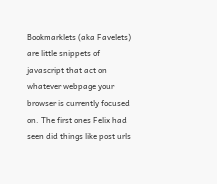Bookmarklets (aka Favelets) are little snippets of javascript that act on whatever webpage your browser is currently focused on. The first ones Felix had seen did things like post urls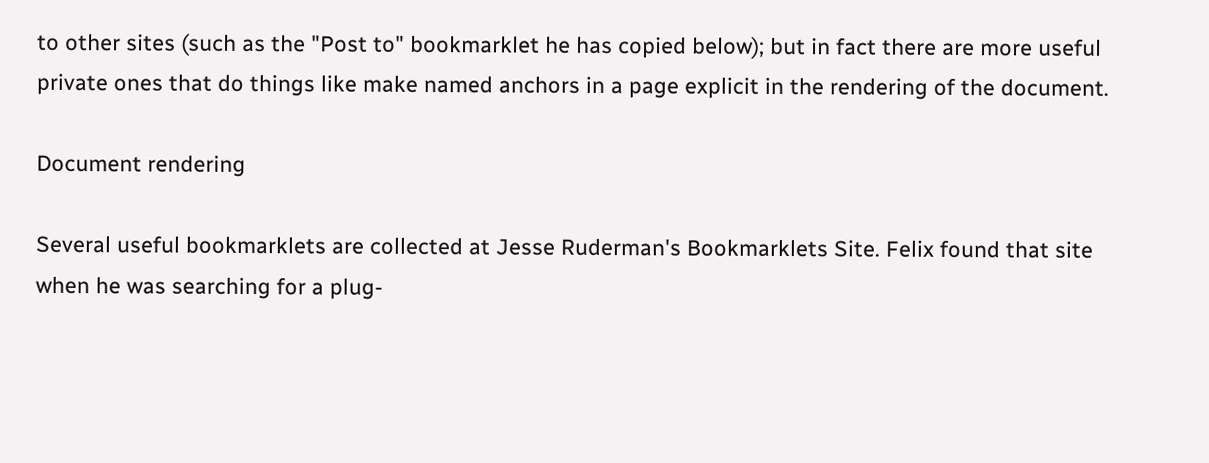to other sites (such as the "Post to" bookmarklet he has copied below); but in fact there are more useful private ones that do things like make named anchors in a page explicit in the rendering of the document.

Document rendering

Several useful bookmarklets are collected at Jesse Ruderman's Bookmarklets Site. Felix found that site when he was searching for a plug-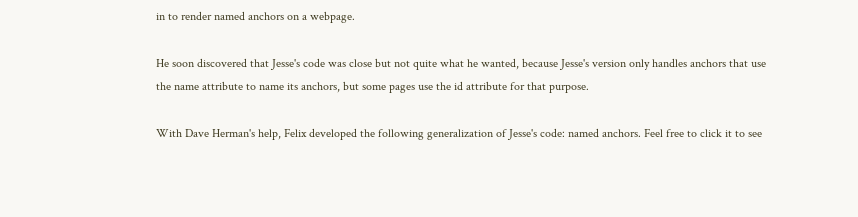in to render named anchors on a webpage.

He soon discovered that Jesse's code was close but not quite what he wanted, because Jesse's version only handles anchors that use the name attribute to name its anchors, but some pages use the id attribute for that purpose.

With Dave Herman's help, Felix developed the following generalization of Jesse's code: named anchors. Feel free to click it to see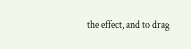the effect, and to drag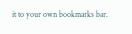it to your own bookmarks bar.